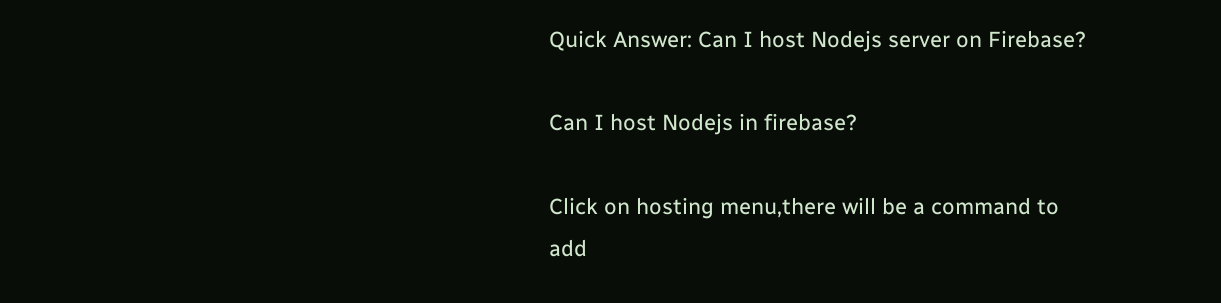Quick Answer: Can I host Nodejs server on Firebase?

Can I host Nodejs in firebase?

Click on hosting menu,there will be a command to add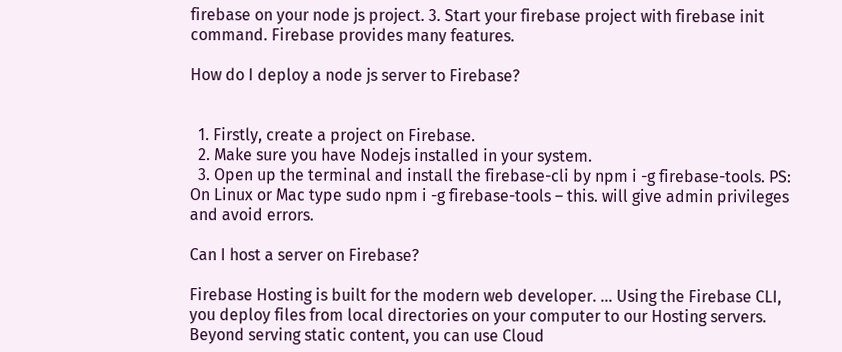firebase on your node js project. 3. Start your firebase project with firebase init command. Firebase provides many features.

How do I deploy a node js server to Firebase?


  1. Firstly, create a project on Firebase.
  2. Make sure you have Nodejs installed in your system.
  3. Open up the terminal and install the firebase-cli by npm i -g firebase-tools. PS: On Linux or Mac type sudo npm i -g firebase-tools – this. will give admin privileges and avoid errors.

Can I host a server on Firebase?

Firebase Hosting is built for the modern web developer. … Using the Firebase CLI, you deploy files from local directories on your computer to our Hosting servers. Beyond serving static content, you can use Cloud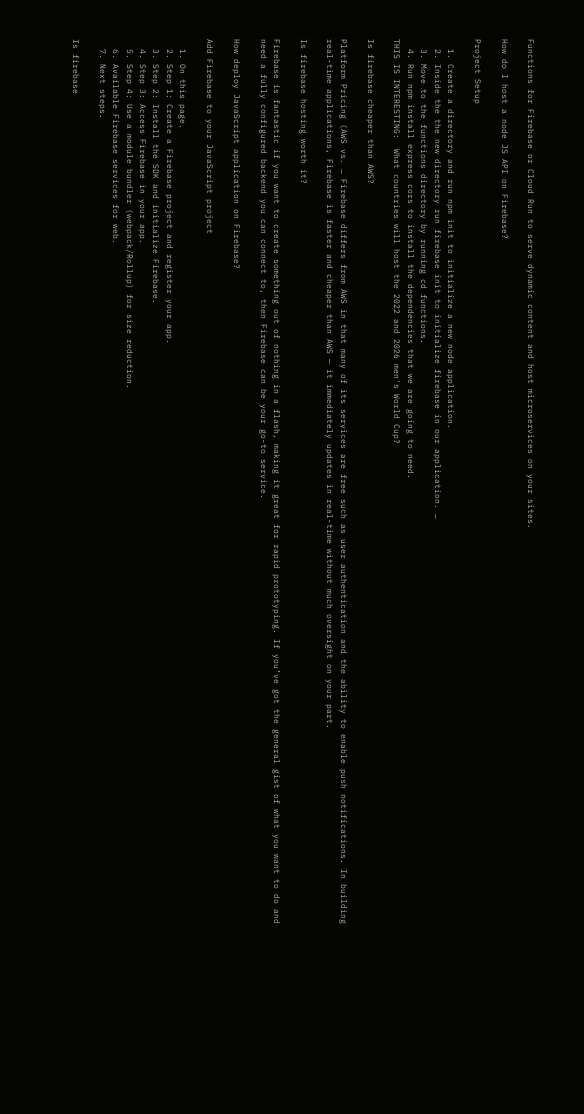Functions for Firebase or Cloud Run to serve dynamic content and host microservices on your sites.

How do I host a node JS API on Firebase?

Project Setup

  1. Create a directory and run npm init to initialize a new node application.
  2. Inside the the new directory run firebase init to initialize firebase in our application. …
  3. Move to the functions directory by running cd functions.
  4. Run npm install express cors to install the dependencies that we are going to need.
THIS IS INTERESTING:  What countries will host the 2022 and 2026 men's World Cup?

Is firebase cheaper than AWS?

Platform Pricing (AWS vs. … Firebase differs from AWS in that many of its services are free such as user authentication and the ability to enable push notifications. In building real-time applications, Firebase is faster and cheaper than AWS — it immediately updates in real-time without much oversight on your part.

Is firebase hosting worth it?

Firebase is fantastic if you want to create something out of nothing in a flash, making it great for rapid prototyping. If you’ve got the general gist of what you want to do and need a fully configured backend you can connect to, then Firebase can be your go-to service.

How deploy JavaScript application on Firebase?

Add Firebase to your JavaScript project

  1. On this page.
  2. Step 1: Create a Firebase project and register your app.
  3. Step 2: Install the SDK and initialize Firebase.
  4. Step 3: Access Firebase in your app.
  5. Step 4: Use a module bundler (webpack/Rollup) for size reduction.
  6. Available Firebase services for web.
  7. Next steps.

Is firebase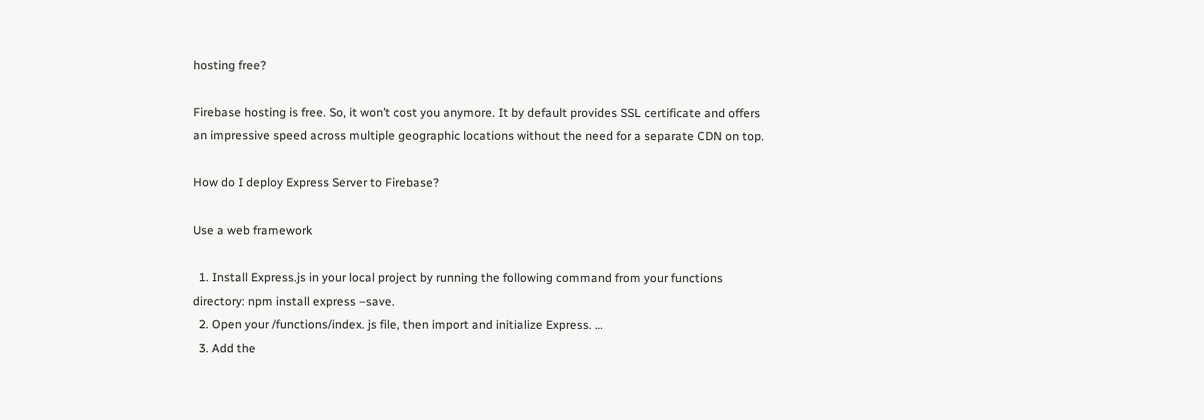hosting free?

Firebase hosting is free. So, it won’t cost you anymore. It by default provides SSL certificate and offers an impressive speed across multiple geographic locations without the need for a separate CDN on top.

How do I deploy Express Server to Firebase?

Use a web framework

  1. Install Express.js in your local project by running the following command from your functions directory: npm install express –save.
  2. Open your /functions/index. js file, then import and initialize Express. …
  3. Add the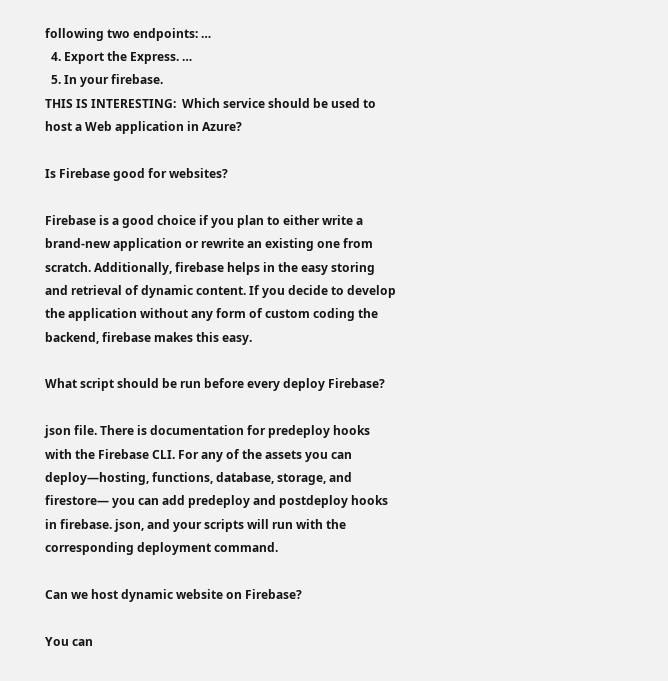following two endpoints: …
  4. Export the Express. …
  5. In your firebase.
THIS IS INTERESTING:  Which service should be used to host a Web application in Azure?

Is Firebase good for websites?

Firebase is a good choice if you plan to either write a brand-new application or rewrite an existing one from scratch. Additionally, firebase helps in the easy storing and retrieval of dynamic content. If you decide to develop the application without any form of custom coding the backend, firebase makes this easy.

What script should be run before every deploy Firebase?

json file. There is documentation for predeploy hooks with the Firebase CLI. For any of the assets you can deploy—hosting, functions, database, storage, and firestore— you can add predeploy and postdeploy hooks in firebase. json, and your scripts will run with the corresponding deployment command.

Can we host dynamic website on Firebase?

You can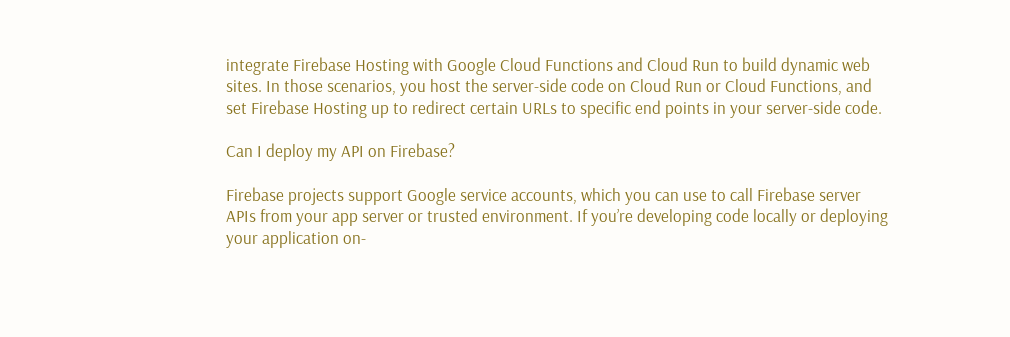integrate Firebase Hosting with Google Cloud Functions and Cloud Run to build dynamic web sites. In those scenarios, you host the server-side code on Cloud Run or Cloud Functions, and set Firebase Hosting up to redirect certain URLs to specific end points in your server-side code.

Can I deploy my API on Firebase?

Firebase projects support Google service accounts, which you can use to call Firebase server APIs from your app server or trusted environment. If you’re developing code locally or deploying your application on-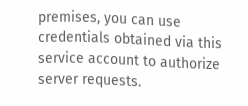premises, you can use credentials obtained via this service account to authorize server requests.